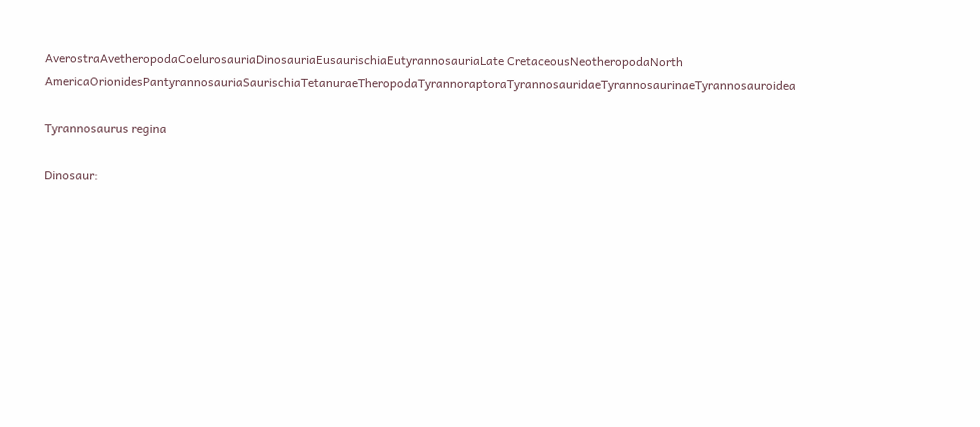AverostraAvetheropodaCoelurosauriaDinosauriaEusaurischiaEutyrannosauriaLate CretaceousNeotheropodaNorth AmericaOrionidesPantyrannosauriaSaurischiaTetanuraeTheropodaTyrannoraptoraTyrannosauridaeTyrannosaurinaeTyrannosauroidea

Tyrannosaurus regina

Dinosaur: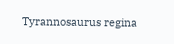Tyrannosaurus regina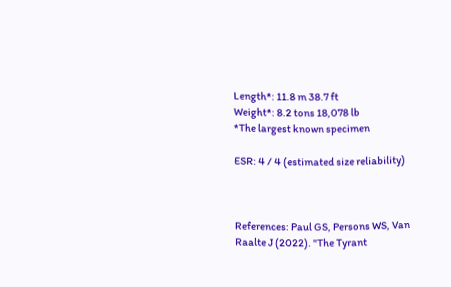Length*: 11.8 m 38.7 ft
Weight*: 8.2 tons 18,078 lb
*The largest known specimen

ESR: 4 / 4 (estimated size reliability)



References: Paul GS, Persons WS, Van Raalte J (2022). "The Tyrant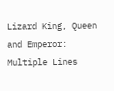Lizard King, Queen and Emperor: Multiple Lines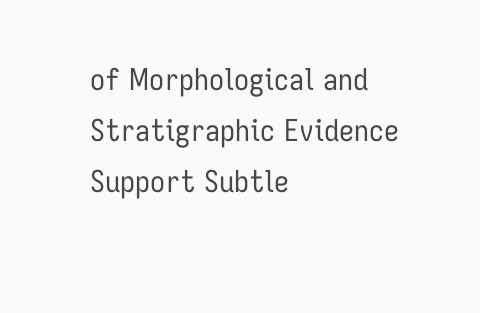of Morphological and Stratigraphic Evidence Support Subtle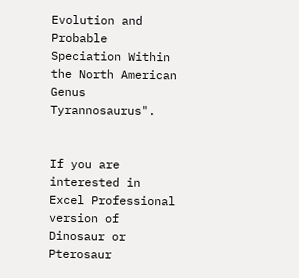Evolution and Probable Speciation Within the North American Genus Tyrannosaurus".


If you are interested in Excel Professional version of Dinosaur or Pterosaur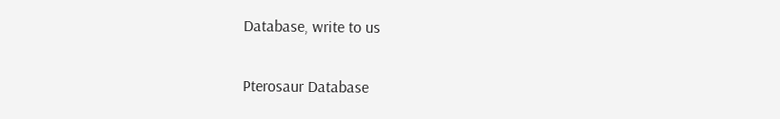Database, write to us

Pterosaur Database